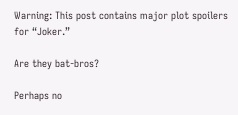Warning: This post contains major plot spoilers for “Joker.”

Are they bat-bros?

Perhaps no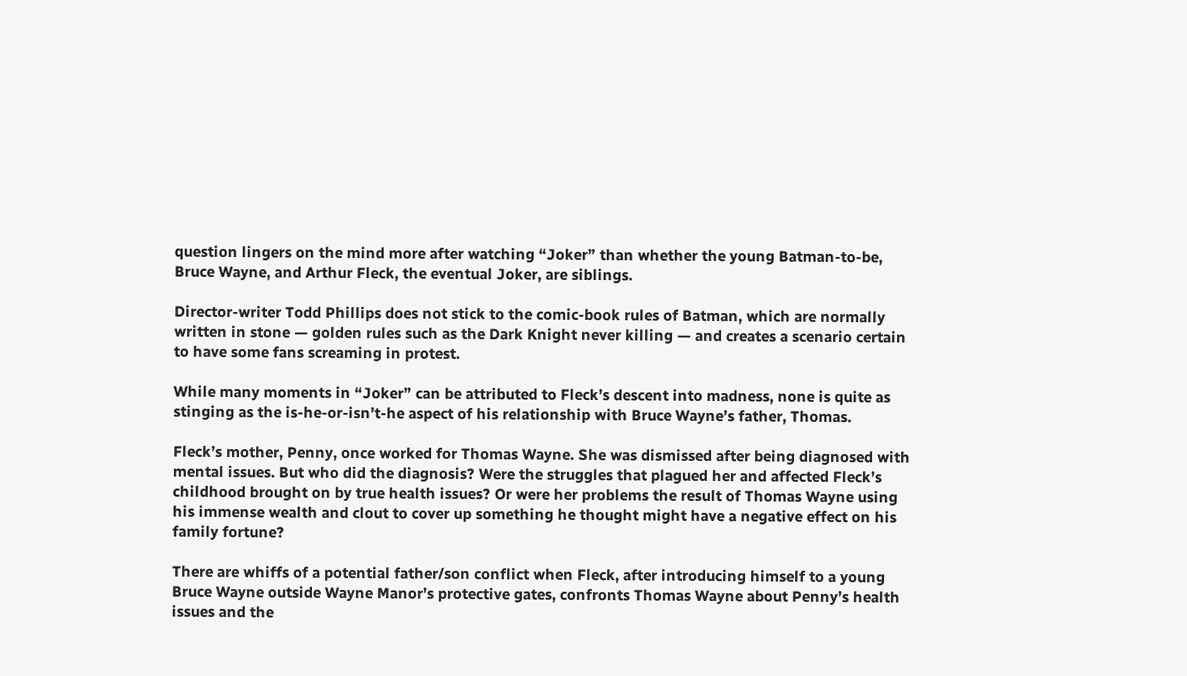question lingers on the mind more after watching “Joker” than whether the young Batman-to-be, Bruce Wayne, and Arthur Fleck, the eventual Joker, are siblings.

Director-writer Todd Phillips does not stick to the comic-book rules of Batman, which are normally written in stone — golden rules such as the Dark Knight never killing — and creates a scenario certain to have some fans screaming in protest.

While many moments in “Joker” can be attributed to Fleck’s descent into madness, none is quite as stinging as the is-he-or-isn’t-he aspect of his relationship with Bruce Wayne’s father, Thomas.

Fleck’s mother, Penny, once worked for Thomas Wayne. She was dismissed after being diagnosed with mental issues. But who did the diagnosis? Were the struggles that plagued her and affected Fleck’s childhood brought on by true health issues? Or were her problems the result of Thomas Wayne using his immense wealth and clout to cover up something he thought might have a negative effect on his family fortune?

There are whiffs of a potential father/son conflict when Fleck, after introducing himself to a young Bruce Wayne outside Wayne Manor’s protective gates, confronts Thomas Wayne about Penny’s health issues and the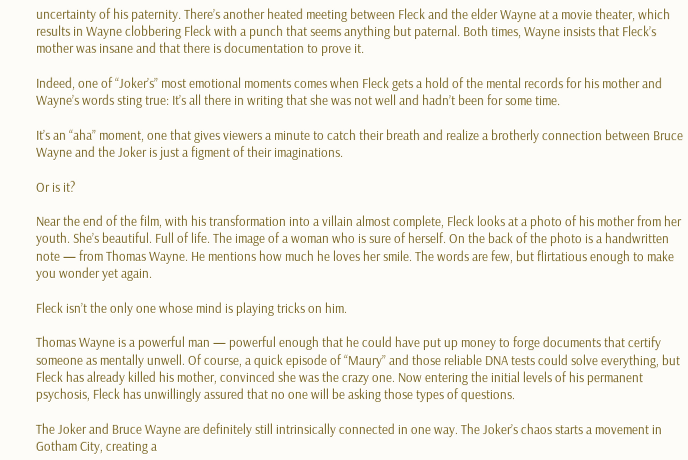uncertainty of his paternity. There’s another heated meeting between Fleck and the elder Wayne at a movie theater, which results in Wayne clobbering Fleck with a punch that seems anything but paternal. Both times, Wayne insists that Fleck’s mother was insane and that there is documentation to prove it.

Indeed, one of “Joker’s” most emotional moments comes when Fleck gets a hold of the mental records for his mother and Wayne’s words sting true: It’s all there in writing that she was not well and hadn’t been for some time.

It’s an “aha” moment, one that gives viewers a minute to catch their breath and realize a brotherly connection between Bruce Wayne and the Joker is just a figment of their imaginations.

Or is it?

Near the end of the film, with his transformation into a villain almost complete, Fleck looks at a photo of his mother from her youth. She’s beautiful. Full of life. The image of a woman who is sure of herself. On the back of the photo is a handwritten note — from Thomas Wayne. He mentions how much he loves her smile. The words are few, but flirtatious enough to make you wonder yet again.

Fleck isn’t the only one whose mind is playing tricks on him.

Thomas Wayne is a powerful man — powerful enough that he could have put up money to forge documents that certify someone as mentally unwell. Of course, a quick episode of “Maury” and those reliable DNA tests could solve everything, but Fleck has already killed his mother, convinced she was the crazy one. Now entering the initial levels of his permanent psychosis, Fleck has unwillingly assured that no one will be asking those types of questions.

The Joker and Bruce Wayne are definitely still intrinsically connected in one way. The Joker’s chaos starts a movement in Gotham City, creating a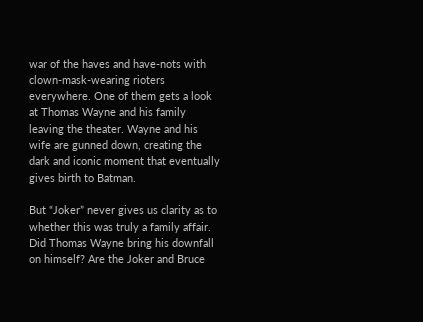war of the haves and have-nots with clown-mask-wearing rioters everywhere. One of them gets a look at Thomas Wayne and his family leaving the theater. Wayne and his wife are gunned down, creating the dark and iconic moment that eventually gives birth to Batman.

But “Joker” never gives us clarity as to whether this was truly a family affair. Did Thomas Wayne bring his downfall on himself? Are the Joker and Bruce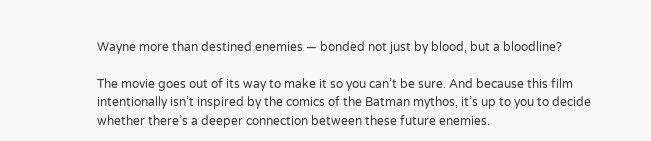Wayne more than destined enemies — bonded not just by blood, but a bloodline?

The movie goes out of its way to make it so you can’t be sure. And because this film intentionally isn’t inspired by the comics of the Batman mythos, it’s up to you to decide whether there’s a deeper connection between these future enemies.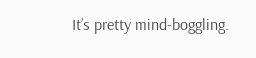It’s pretty mind-boggling.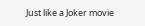Just like a Joker movie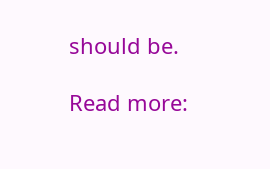should be.

Read more: